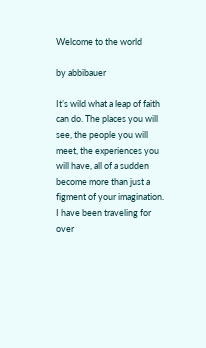Welcome to the world

by abbibauer

It’s wild what a leap of faith can do. The places you will see, the people you will meet, the experiences you will have, all of a sudden become more than just a figment of your imagination. I have been traveling for over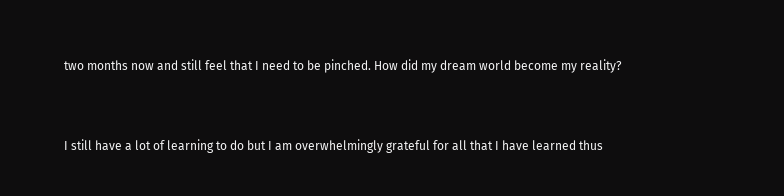two months now and still feel that I need to be pinched. How did my dream world become my reality?


I still have a lot of learning to do but I am overwhelmingly grateful for all that I have learned thus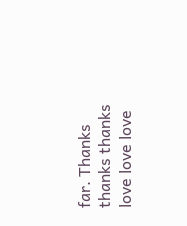far. Thanks thanks thanks love love love